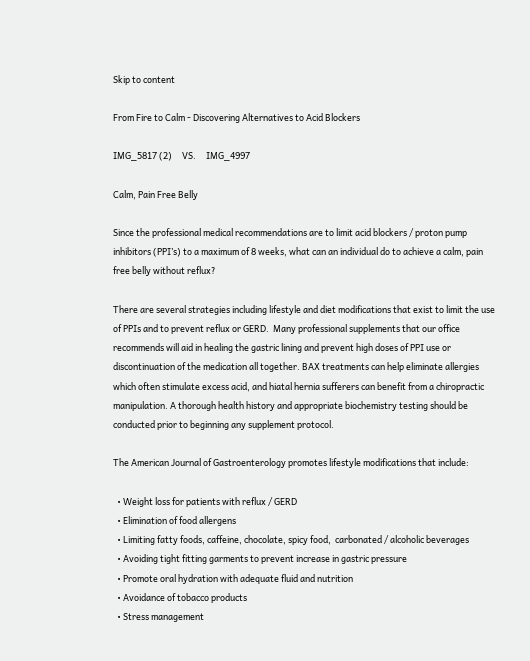Skip to content

From Fire to Calm - Discovering Alternatives to Acid Blockers

IMG_5817 (2)     VS.     IMG_4997

Calm, Pain Free Belly

Since the professional medical recommendations are to limit acid blockers / proton pump inhibitors (PPI’s) to a maximum of 8 weeks, what can an individual do to achieve a calm, pain free belly without reflux?

There are several strategies including lifestyle and diet modifications that exist to limit the use of PPIs and to prevent reflux or GERD.  Many professional supplements that our office recommends will aid in healing the gastric lining and prevent high doses of PPI use or discontinuation of the medication all together. BAX treatments can help eliminate allergies which often stimulate excess acid, and hiatal hernia sufferers can benefit from a chiropractic manipulation. A thorough health history and appropriate biochemistry testing should be conducted prior to beginning any supplement protocol.

The American Journal of Gastroenterology promotes lifestyle modifications that include:

  • Weight loss for patients with reflux / GERD
  • Elimination of food allergens
  • Limiting fatty foods, caffeine, chocolate, spicy food,  carbonated / alcoholic beverages
  • Avoiding tight fitting garments to prevent increase in gastric pressure
  • Promote oral hydration with adequate fluid and nutrition
  • Avoidance of tobacco products
  • Stress management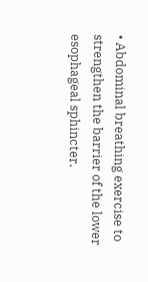• Abdominal breathing exercise to strengthen the barrier of the lower esophageal sphincter.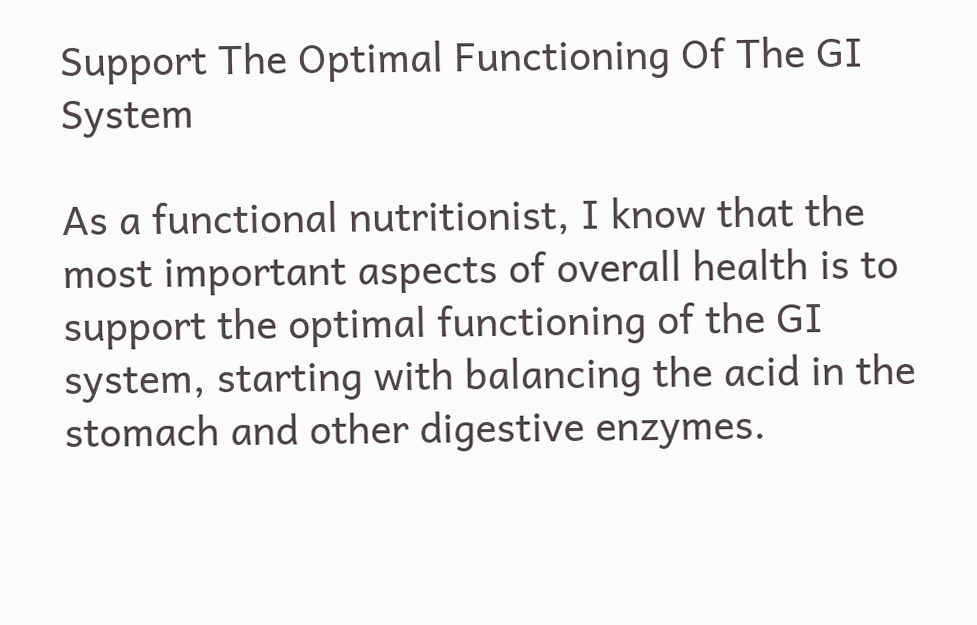Support The Optimal Functioning Of The GI System

As a functional nutritionist, I know that the most important aspects of overall health is to support the optimal functioning of the GI system, starting with balancing the acid in the stomach and other digestive enzymes.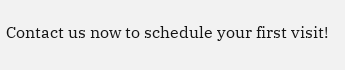Contact us now to schedule your first visit!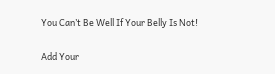You Can’t Be Well If Your Belly Is Not!

Add Your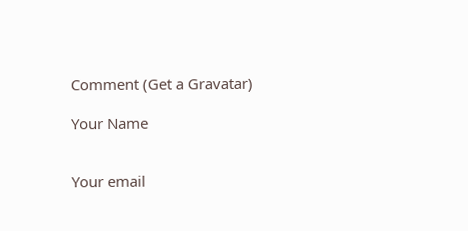Comment (Get a Gravatar)

Your Name


Your email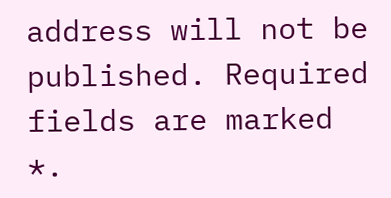address will not be published. Required fields are marked *.